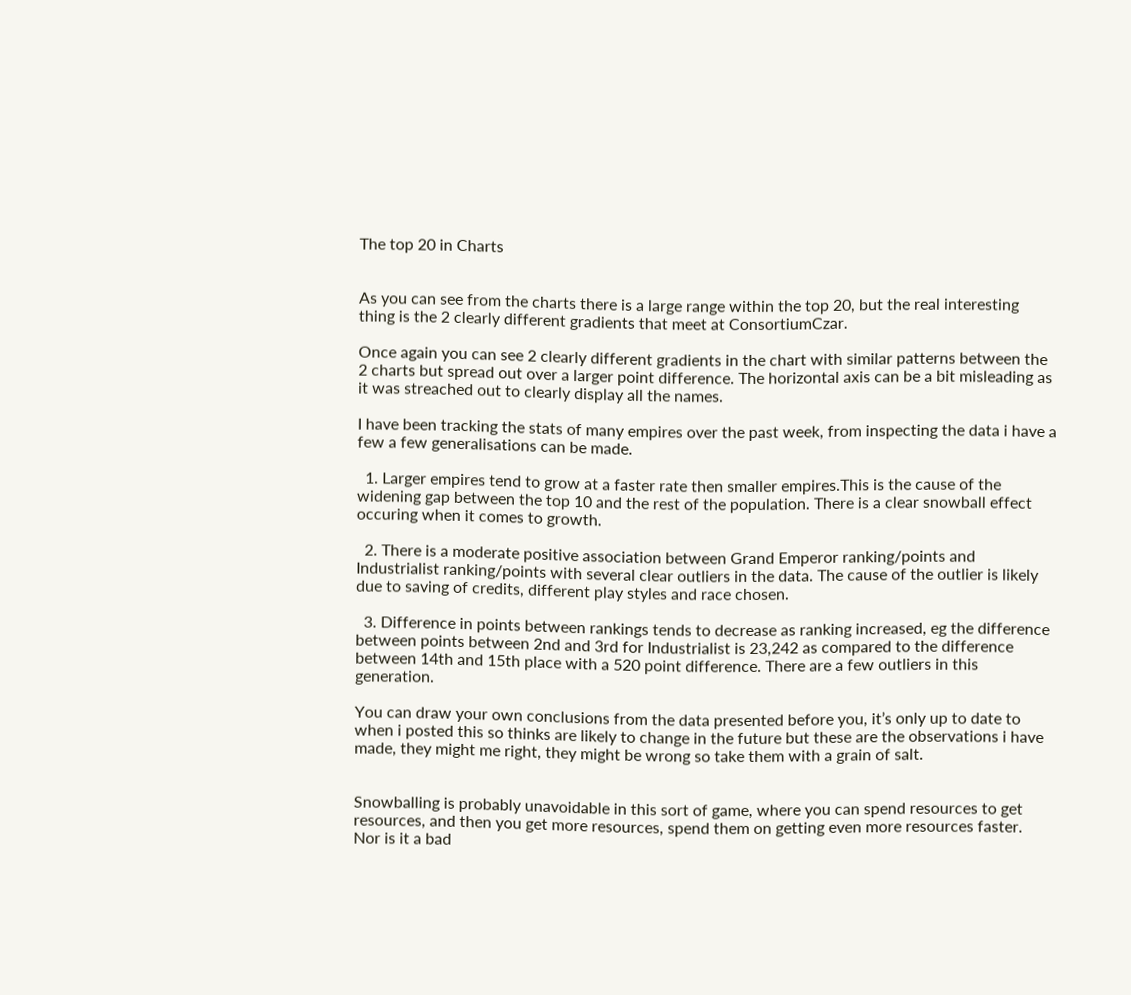The top 20 in Charts


As you can see from the charts there is a large range within the top 20, but the real interesting thing is the 2 clearly different gradients that meet at ConsortiumCzar.

Once again you can see 2 clearly different gradients in the chart with similar patterns between the 2 charts but spread out over a larger point difference. The horizontal axis can be a bit misleading as it was streached out to clearly display all the names.

I have been tracking the stats of many empires over the past week, from inspecting the data i have a few a few generalisations can be made.

  1. Larger empires tend to grow at a faster rate then smaller empires.This is the cause of the widening gap between the top 10 and the rest of the population. There is a clear snowball effect occuring when it comes to growth.

  2. There is a moderate positive association between Grand Emperor ranking/points and Industrialist ranking/points with several clear outliers in the data. The cause of the outlier is likely due to saving of credits, different play styles and race chosen.

  3. Difference in points between rankings tends to decrease as ranking increased, eg the difference between points between 2nd and 3rd for Industrialist is 23,242 as compared to the difference between 14th and 15th place with a 520 point difference. There are a few outliers in this generation.

You can draw your own conclusions from the data presented before you, it’s only up to date to when i posted this so thinks are likely to change in the future but these are the observations i have made, they might me right, they might be wrong so take them with a grain of salt.


Snowballing is probably unavoidable in this sort of game, where you can spend resources to get resources, and then you get more resources, spend them on getting even more resources faster. Nor is it a bad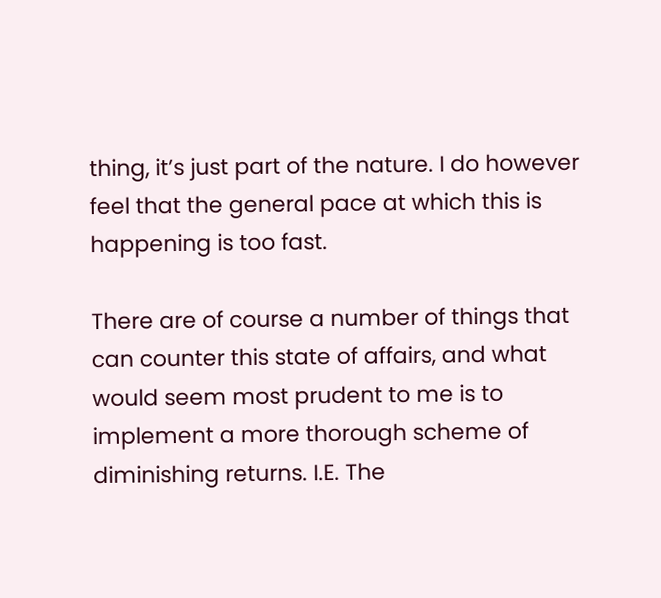thing, it’s just part of the nature. I do however feel that the general pace at which this is happening is too fast.

There are of course a number of things that can counter this state of affairs, and what would seem most prudent to me is to implement a more thorough scheme of diminishing returns. I.E. The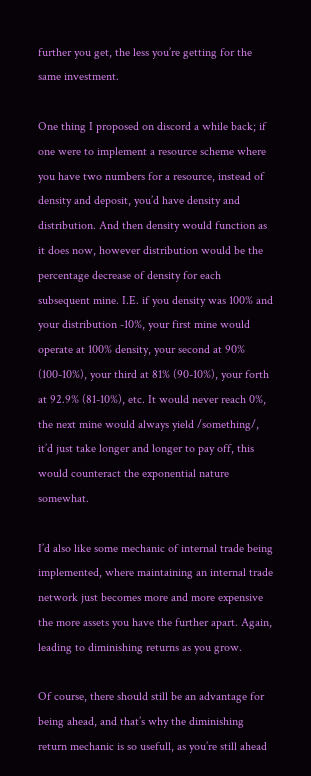further you get, the less you’re getting for the same investment.

One thing I proposed on discord a while back; if one were to implement a resource scheme where you have two numbers for a resource, instead of density and deposit, you’d have density and distribution. And then density would function as it does now, however distribution would be the percentage decrease of density for each subsequent mine. I.E. if you density was 100% and your distribution -10%, your first mine would operate at 100% density, your second at 90% (100-10%), your third at 81% (90-10%), your forth at 92.9% (81-10%), etc. It would never reach 0%, the next mine would always yield /something/, it’d just take longer and longer to pay off, this would counteract the exponential nature somewhat.

I’d also like some mechanic of internal trade being implemented, where maintaining an internal trade network just becomes more and more expensive the more assets you have the further apart. Again, leading to diminishing returns as you grow.

Of course, there should still be an advantage for being ahead, and that’s why the diminishing return mechanic is so usefull, as you’re still ahead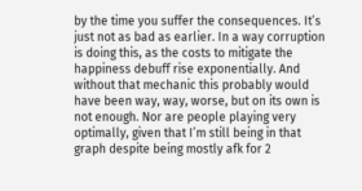by the time you suffer the consequences. It’s just not as bad as earlier. In a way corruption is doing this, as the costs to mitigate the happiness debuff rise exponentially. And without that mechanic this probably would have been way, way, worse, but on its own is not enough. Nor are people playing very optimally, given that I’m still being in that graph despite being mostly afk for 2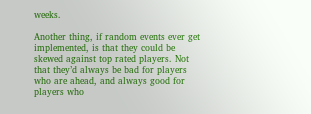weeks.

Another thing, if random events ever get implemented, is that they could be skewed against top rated players. Not that they’d always be bad for players who are ahead, and always good for players who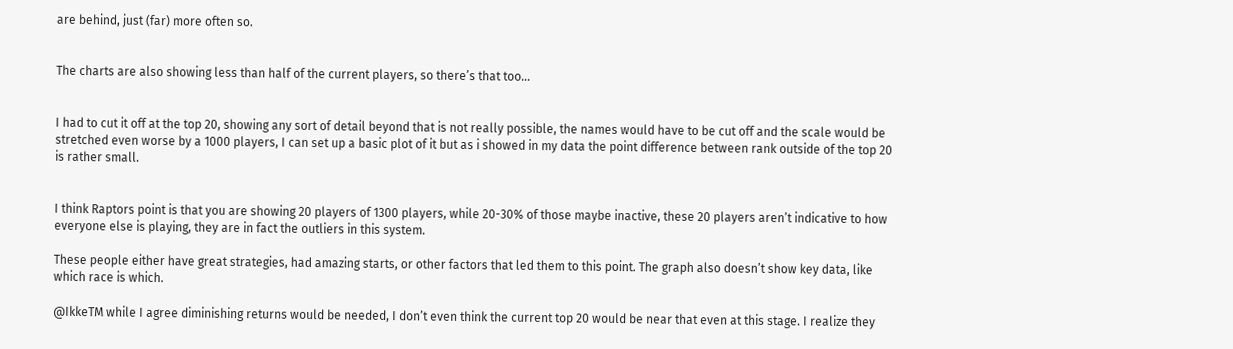are behind, just (far) more often so.


The charts are also showing less than half of the current players, so there’s that too…


I had to cut it off at the top 20, showing any sort of detail beyond that is not really possible, the names would have to be cut off and the scale would be stretched even worse by a 1000 players, I can set up a basic plot of it but as i showed in my data the point difference between rank outside of the top 20 is rather small.


I think Raptors point is that you are showing 20 players of 1300 players, while 20-30% of those maybe inactive, these 20 players aren’t indicative to how everyone else is playing, they are in fact the outliers in this system.

These people either have great strategies, had amazing starts, or other factors that led them to this point. The graph also doesn’t show key data, like which race is which.

@IkkeTM while I agree diminishing returns would be needed, I don’t even think the current top 20 would be near that even at this stage. I realize they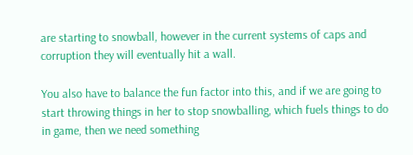are starting to snowball, however in the current systems of caps and corruption they will eventually hit a wall.

You also have to balance the fun factor into this, and if we are going to start throwing things in her to stop snowballing, which fuels things to do in game, then we need something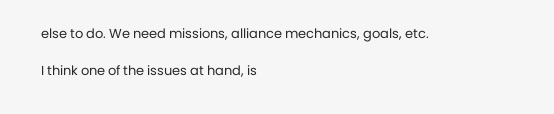else to do. We need missions, alliance mechanics, goals, etc.

I think one of the issues at hand, is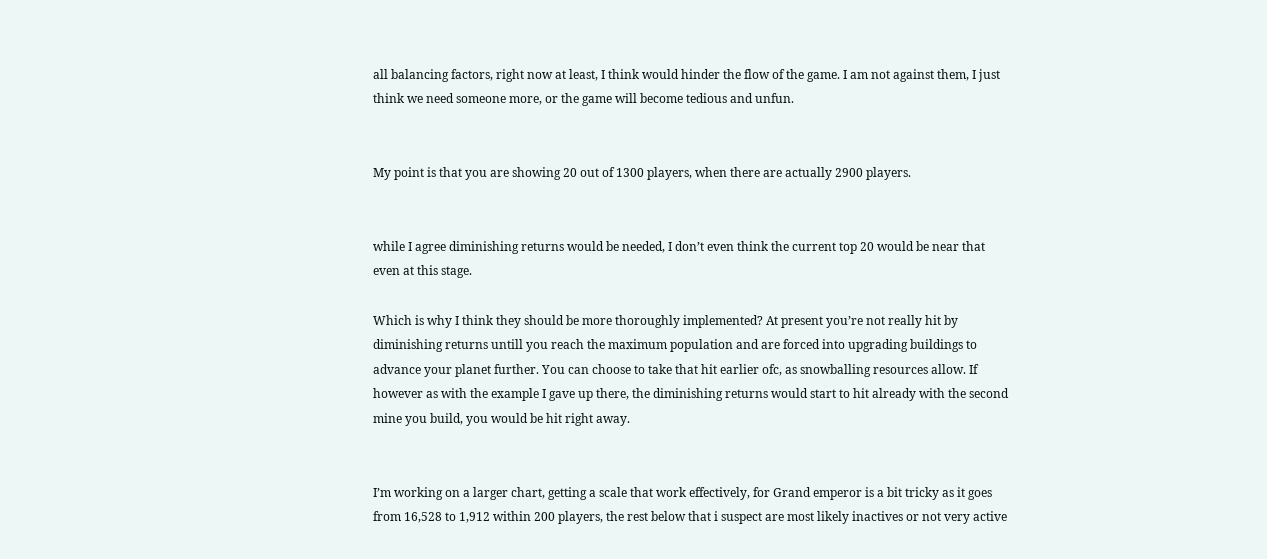all balancing factors, right now at least, I think would hinder the flow of the game. I am not against them, I just think we need someone more, or the game will become tedious and unfun.


My point is that you are showing 20 out of 1300 players, when there are actually 2900 players.


while I agree diminishing returns would be needed, I don’t even think the current top 20 would be near that even at this stage.

Which is why I think they should be more thoroughly implemented? At present you’re not really hit by diminishing returns untill you reach the maximum population and are forced into upgrading buildings to advance your planet further. You can choose to take that hit earlier ofc, as snowballing resources allow. If however as with the example I gave up there, the diminishing returns would start to hit already with the second mine you build, you would be hit right away.


I’m working on a larger chart, getting a scale that work effectively, for Grand emperor is a bit tricky as it goes from 16,528 to 1,912 within 200 players, the rest below that i suspect are most likely inactives or not very active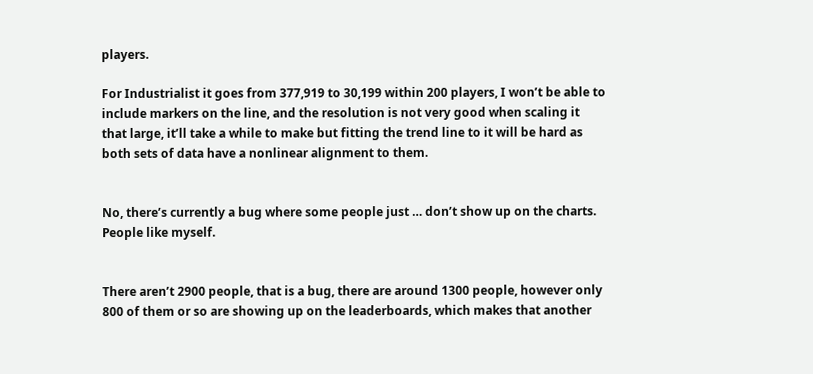players.

For Industrialist it goes from 377,919 to 30,199 within 200 players, I won’t be able to include markers on the line, and the resolution is not very good when scaling it that large, it’ll take a while to make but fitting the trend line to it will be hard as both sets of data have a nonlinear alignment to them.


No, there’s currently a bug where some people just … don’t show up on the charts. People like myself.


There aren’t 2900 people, that is a bug, there are around 1300 people, however only 800 of them or so are showing up on the leaderboards, which makes that another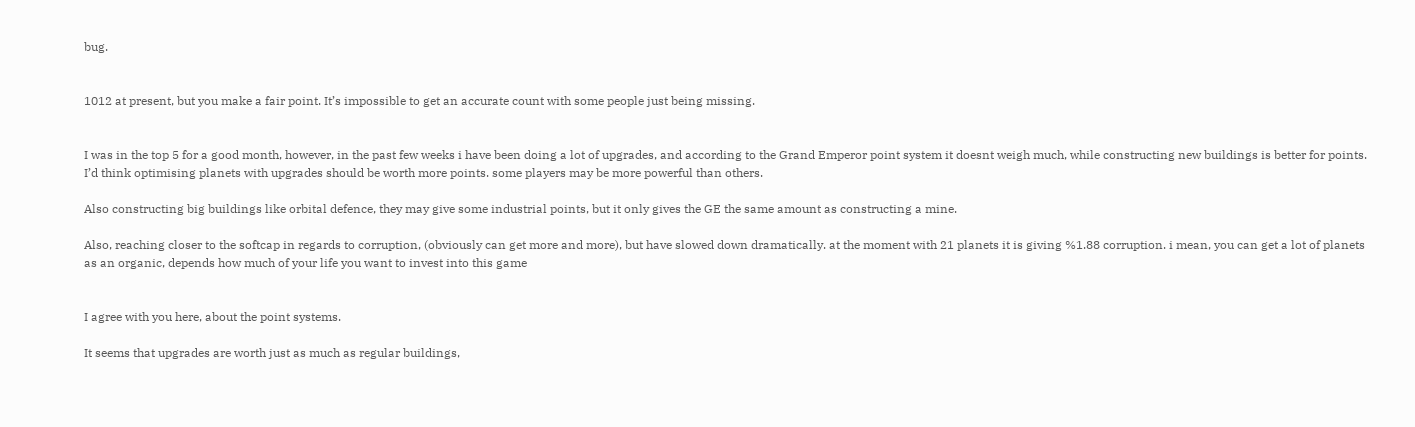bug.


1012 at present, but you make a fair point. It’s impossible to get an accurate count with some people just being missing.


I was in the top 5 for a good month, however, in the past few weeks i have been doing a lot of upgrades, and according to the Grand Emperor point system it doesnt weigh much, while constructing new buildings is better for points. I’d think optimising planets with upgrades should be worth more points. some players may be more powerful than others.

Also constructing big buildings like orbital defence, they may give some industrial points, but it only gives the GE the same amount as constructing a mine.

Also, reaching closer to the softcap in regards to corruption, (obviously can get more and more), but have slowed down dramatically. at the moment with 21 planets it is giving %1.88 corruption. i mean, you can get a lot of planets as an organic, depends how much of your life you want to invest into this game


I agree with you here, about the point systems.

It seems that upgrades are worth just as much as regular buildings,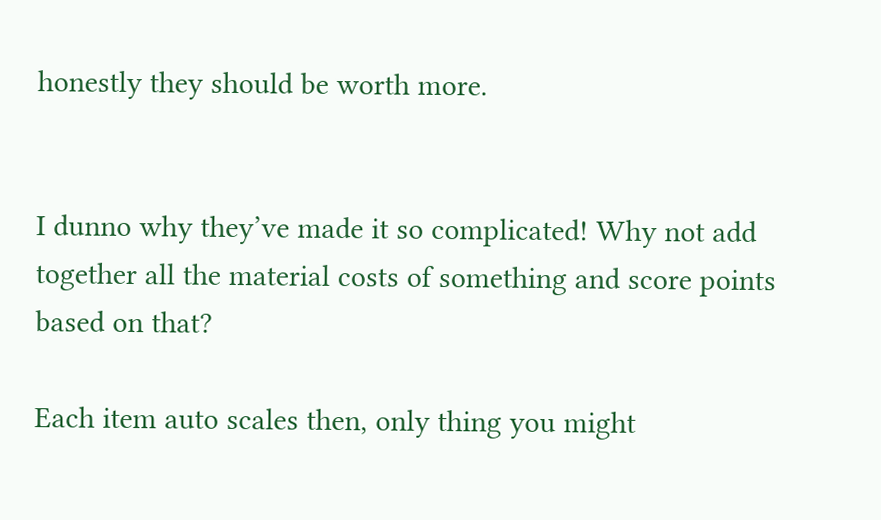honestly they should be worth more.


I dunno why they’ve made it so complicated! Why not add together all the material costs of something and score points based on that?

Each item auto scales then, only thing you might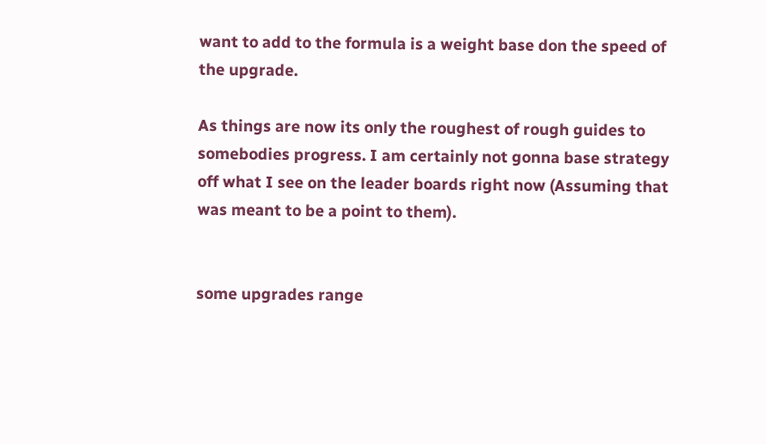want to add to the formula is a weight base don the speed of the upgrade.

As things are now its only the roughest of rough guides to somebodies progress. I am certainly not gonna base strategy off what I see on the leader boards right now (Assuming that was meant to be a point to them).


some upgrades range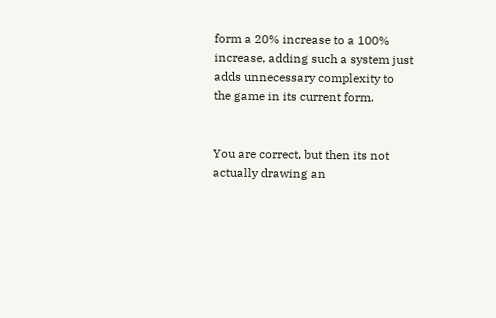form a 20% increase to a 100% increase, adding such a system just adds unnecessary complexity to the game in its current form.


You are correct, but then its not actually drawing an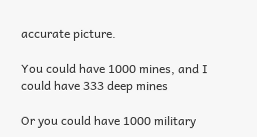accurate picture.

You could have 1000 mines, and I could have 333 deep mines

Or you could have 1000 military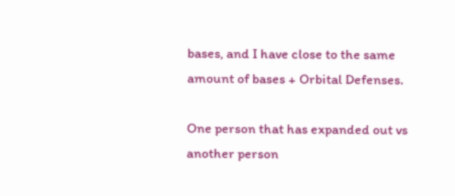bases, and I have close to the same amount of bases + Orbital Defenses.

One person that has expanded out vs another person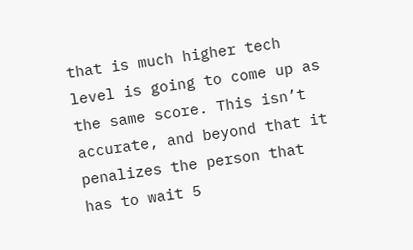that is much higher tech level is going to come up as the same score. This isn’t accurate, and beyond that it penalizes the person that has to wait 5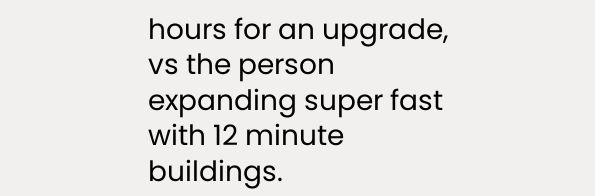hours for an upgrade, vs the person expanding super fast with 12 minute buildings.